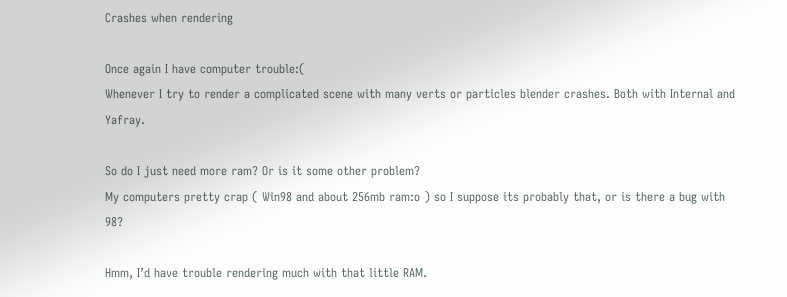Crashes when rendering

Once again I have computer trouble:(
Whenever I try to render a complicated scene with many verts or particles blender crashes. Both with Internal and Yafray.

So do I just need more ram? Or is it some other problem?
My computers pretty crap ( Win98 and about 256mb ram:o ) so I suppose its probably that, or is there a bug with 98?

Hmm, I’d have trouble rendering much with that little RAM.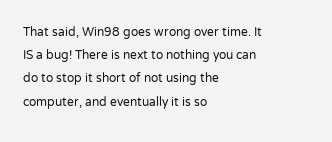That said, Win98 goes wrong over time. It IS a bug! There is next to nothing you can do to stop it short of not using the computer, and eventually it is so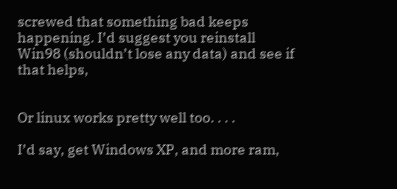screwed that something bad keeps happening. I’d suggest you reinstall Win98 (shouldn’t lose any data) and see if that helps,


Or linux works pretty well too. . . .

I’d say, get Windows XP, and more ram,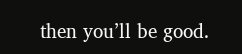then you’ll be good.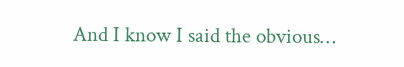And I know I said the obvious…